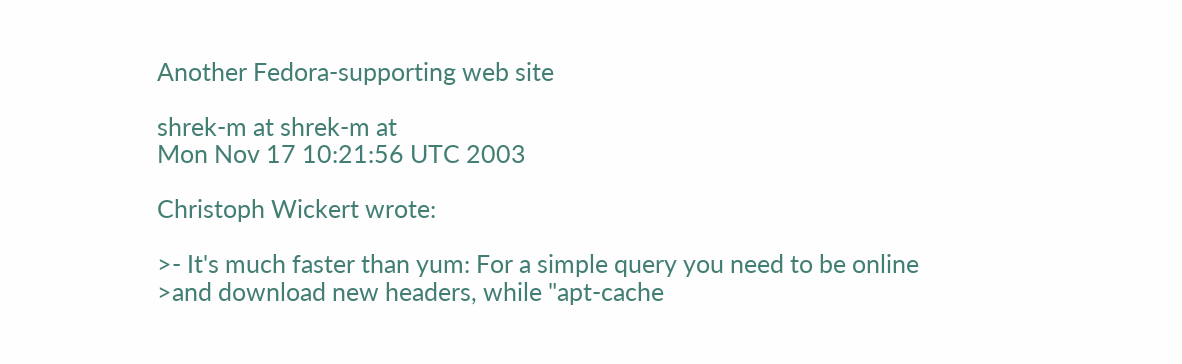Another Fedora-supporting web site

shrek-m at shrek-m at
Mon Nov 17 10:21:56 UTC 2003

Christoph Wickert wrote:

>- It's much faster than yum: For a simple query you need to be online
>and download new headers, while "apt-cache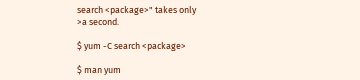search <package>" takes only
>a second.

$ yum -C search <package>

$ man yum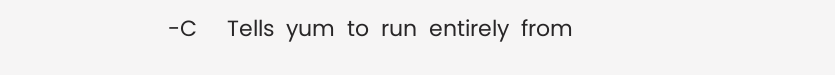-C     Tells  yum  to  run  entirely  from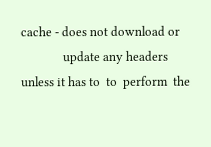cache - does not download or
              update any headers unless it has to  to  perform  the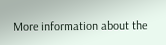More information about the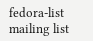fedora-list mailing list